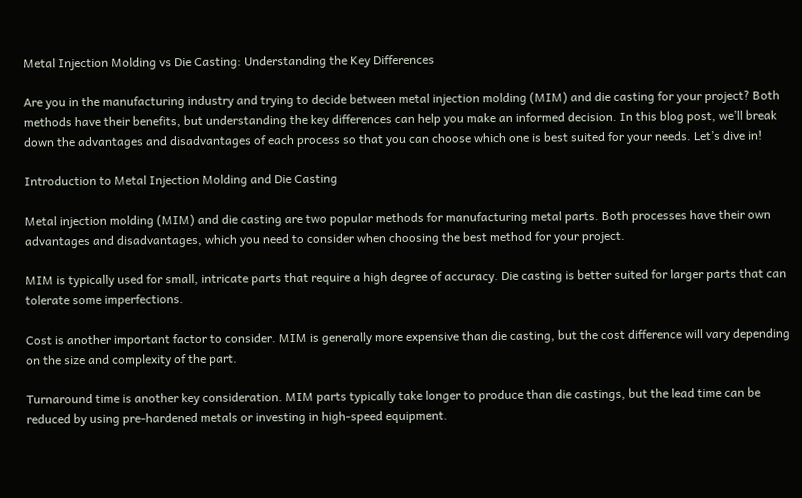Metal Injection Molding vs Die Casting: Understanding the Key Differences

Are you in the manufacturing industry and trying to decide between metal injection molding (MIM) and die casting for your project? Both methods have their benefits, but understanding the key differences can help you make an informed decision. In this blog post, we’ll break down the advantages and disadvantages of each process so that you can choose which one is best suited for your needs. Let’s dive in!

Introduction to Metal Injection Molding and Die Casting

Metal injection molding (MIM) and die casting are two popular methods for manufacturing metal parts. Both processes have their own advantages and disadvantages, which you need to consider when choosing the best method for your project.

MIM is typically used for small, intricate parts that require a high degree of accuracy. Die casting is better suited for larger parts that can tolerate some imperfections.

Cost is another important factor to consider. MIM is generally more expensive than die casting, but the cost difference will vary depending on the size and complexity of the part.

Turnaround time is another key consideration. MIM parts typically take longer to produce than die castings, but the lead time can be reduced by using pre-hardened metals or investing in high-speed equipment.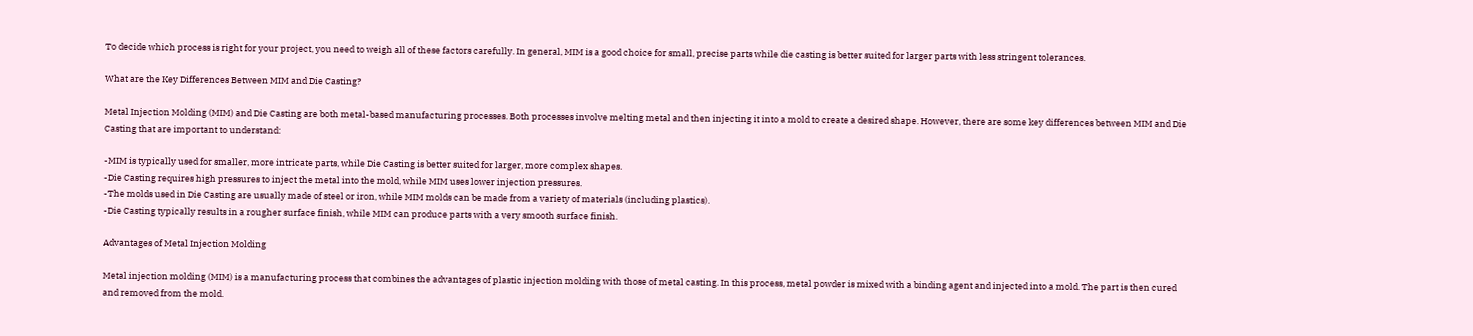To decide which process is right for your project, you need to weigh all of these factors carefully. In general, MIM is a good choice for small, precise parts while die casting is better suited for larger parts with less stringent tolerances.

What are the Key Differences Between MIM and Die Casting?

Metal Injection Molding (MIM) and Die Casting are both metal-based manufacturing processes. Both processes involve melting metal and then injecting it into a mold to create a desired shape. However, there are some key differences between MIM and Die Casting that are important to understand:

-MIM is typically used for smaller, more intricate parts, while Die Casting is better suited for larger, more complex shapes.
-Die Casting requires high pressures to inject the metal into the mold, while MIM uses lower injection pressures.
-The molds used in Die Casting are usually made of steel or iron, while MIM molds can be made from a variety of materials (including plastics).
-Die Casting typically results in a rougher surface finish, while MIM can produce parts with a very smooth surface finish.

Advantages of Metal Injection Molding

Metal injection molding (MIM) is a manufacturing process that combines the advantages of plastic injection molding with those of metal casting. In this process, metal powder is mixed with a binding agent and injected into a mold. The part is then cured and removed from the mold.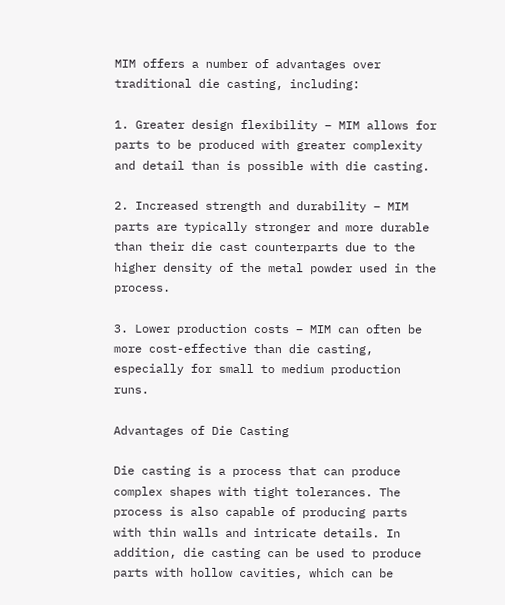MIM offers a number of advantages over traditional die casting, including:

1. Greater design flexibility – MIM allows for parts to be produced with greater complexity and detail than is possible with die casting.

2. Increased strength and durability – MIM parts are typically stronger and more durable than their die cast counterparts due to the higher density of the metal powder used in the process.

3. Lower production costs – MIM can often be more cost-effective than die casting, especially for small to medium production runs.

Advantages of Die Casting

Die casting is a process that can produce complex shapes with tight tolerances. The process is also capable of producing parts with thin walls and intricate details. In addition, die casting can be used to produce parts with hollow cavities, which can be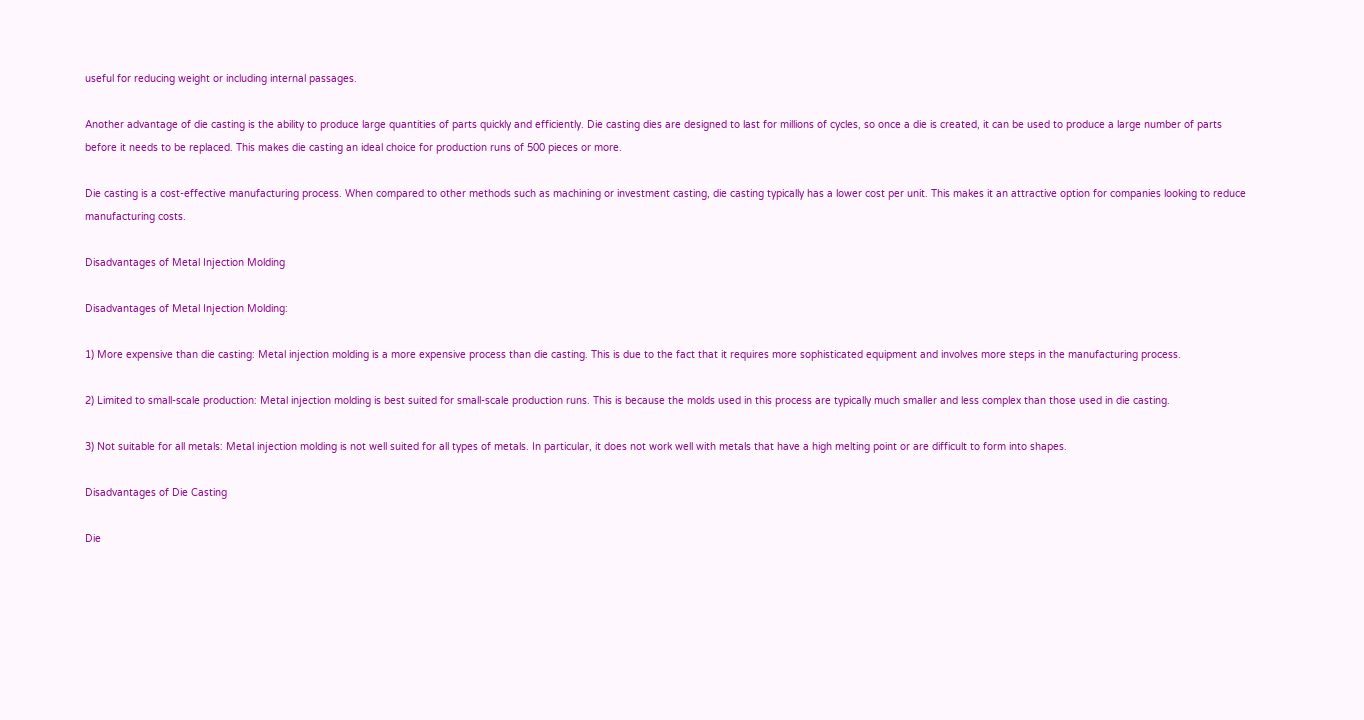useful for reducing weight or including internal passages.

Another advantage of die casting is the ability to produce large quantities of parts quickly and efficiently. Die casting dies are designed to last for millions of cycles, so once a die is created, it can be used to produce a large number of parts before it needs to be replaced. This makes die casting an ideal choice for production runs of 500 pieces or more.

Die casting is a cost-effective manufacturing process. When compared to other methods such as machining or investment casting, die casting typically has a lower cost per unit. This makes it an attractive option for companies looking to reduce manufacturing costs.

Disadvantages of Metal Injection Molding

Disadvantages of Metal Injection Molding:

1) More expensive than die casting: Metal injection molding is a more expensive process than die casting. This is due to the fact that it requires more sophisticated equipment and involves more steps in the manufacturing process.

2) Limited to small-scale production: Metal injection molding is best suited for small-scale production runs. This is because the molds used in this process are typically much smaller and less complex than those used in die casting.

3) Not suitable for all metals: Metal injection molding is not well suited for all types of metals. In particular, it does not work well with metals that have a high melting point or are difficult to form into shapes.

Disadvantages of Die Casting

Die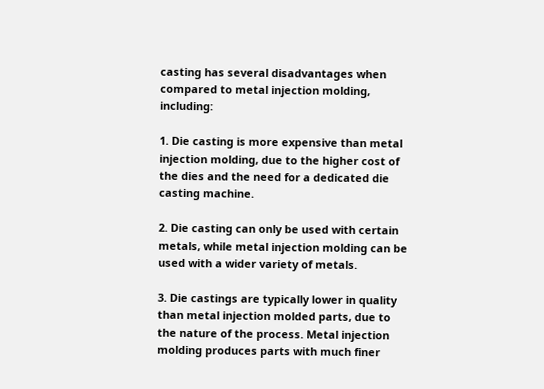casting has several disadvantages when compared to metal injection molding, including:

1. Die casting is more expensive than metal injection molding, due to the higher cost of the dies and the need for a dedicated die casting machine.

2. Die casting can only be used with certain metals, while metal injection molding can be used with a wider variety of metals.

3. Die castings are typically lower in quality than metal injection molded parts, due to the nature of the process. Metal injection molding produces parts with much finer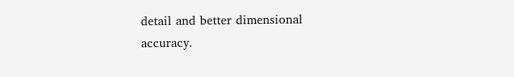detail and better dimensional accuracy.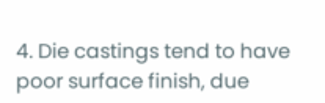4. Die castings tend to have poor surface finish, due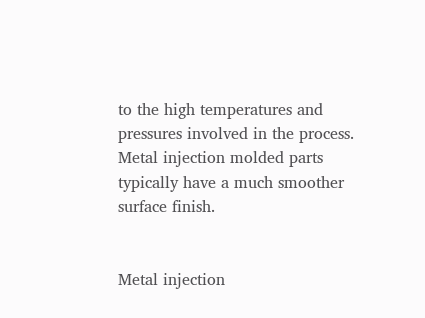to the high temperatures and pressures involved in the process. Metal injection molded parts typically have a much smoother surface finish.


Metal injection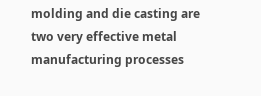molding and die casting are two very effective metal manufacturing processes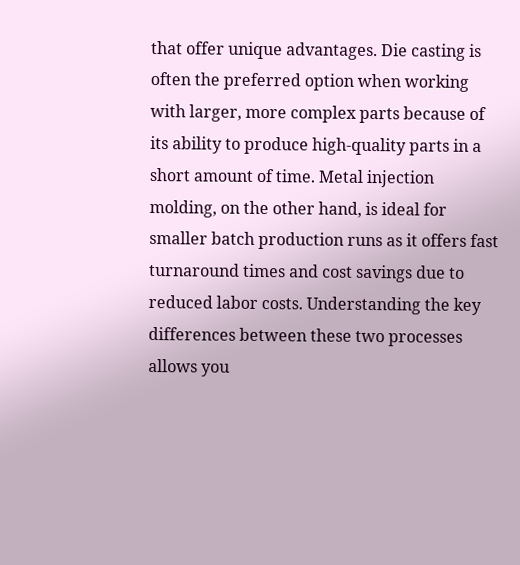that offer unique advantages. Die casting is often the preferred option when working with larger, more complex parts because of its ability to produce high-quality parts in a short amount of time. Metal injection molding, on the other hand, is ideal for smaller batch production runs as it offers fast turnaround times and cost savings due to reduced labor costs. Understanding the key differences between these two processes allows you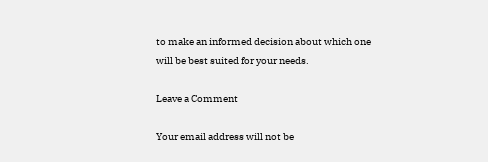to make an informed decision about which one will be best suited for your needs.

Leave a Comment

Your email address will not be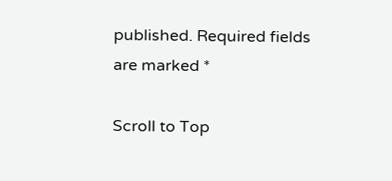published. Required fields are marked *

Scroll to Top